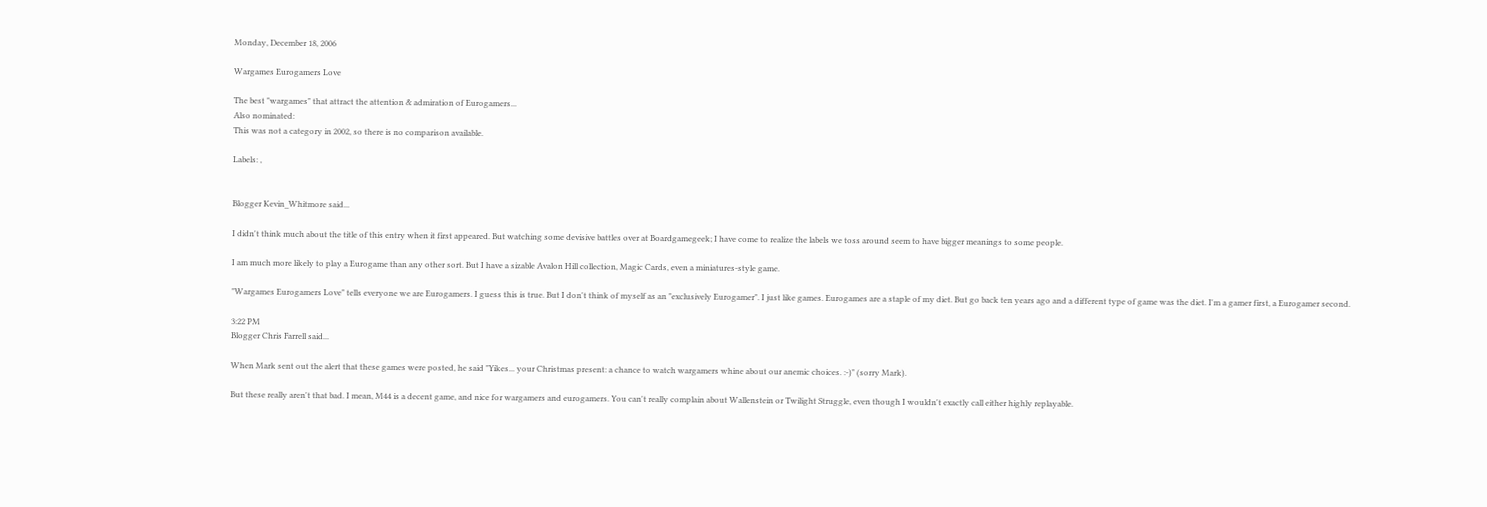Monday, December 18, 2006

Wargames Eurogamers Love

The best "wargames" that attract the attention & admiration of Eurogamers...
Also nominated:
This was not a category in 2002, so there is no comparison available.

Labels: ,


Blogger Kevin_Whitmore said...

I didn't think much about the title of this entry when it first appeared. But watching some devisive battles over at Boardgamegeek; I have come to realize the labels we toss around seem to have bigger meanings to some people.

I am much more likely to play a Eurogame than any other sort. But I have a sizable Avalon Hill collection, Magic Cards, even a miniatures-style game.

"Wargames Eurogamers Love" tells everyone we are Eurogamers. I guess this is true. But I don't think of myself as an "exclusively Eurogamer". I just like games. Eurogames are a staple of my diet. But go back ten years ago and a different type of game was the diet. I'm a gamer first, a Eurogamer second.

3:22 PM
Blogger Chris Farrell said...

When Mark sent out the alert that these games were posted, he said "Yikes... your Christmas present: a chance to watch wargamers whine about our anemic choices. :-)" (sorry Mark).

But these really aren't that bad. I mean, M44 is a decent game, and nice for wargamers and eurogamers. You can't really complain about Wallenstein or Twilight Struggle, even though I wouldn't exactly call either highly replayable.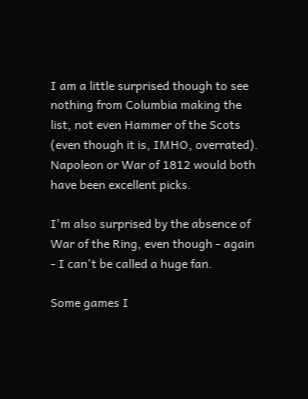I am a little surprised though to see nothing from Columbia making the list, not even Hammer of the Scots (even though it is, IMHO, overrated). Napoleon or War of 1812 would both have been excellent picks.

I'm also surprised by the absence of War of the Ring, even though - again - I can't be called a huge fan.

Some games I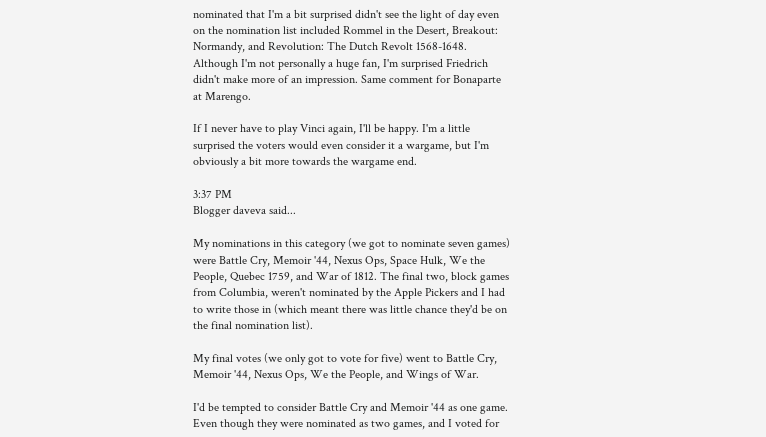nominated that I'm a bit surprised didn't see the light of day even on the nomination list included Rommel in the Desert, Breakout: Normandy, and Revolution: The Dutch Revolt 1568-1648. Although I'm not personally a huge fan, I'm surprised Friedrich didn't make more of an impression. Same comment for Bonaparte at Marengo.

If I never have to play Vinci again, I'll be happy. I'm a little surprised the voters would even consider it a wargame, but I'm obviously a bit more towards the wargame end.

3:37 PM
Blogger daveva said...

My nominations in this category (we got to nominate seven games) were Battle Cry, Memoir '44, Nexus Ops, Space Hulk, We the People, Quebec 1759, and War of 1812. The final two, block games from Columbia, weren't nominated by the Apple Pickers and I had to write those in (which meant there was little chance they'd be on the final nomination list).

My final votes (we only got to vote for five) went to Battle Cry, Memoir '44, Nexus Ops, We the People, and Wings of War.

I'd be tempted to consider Battle Cry and Memoir '44 as one game. Even though they were nominated as two games, and I voted for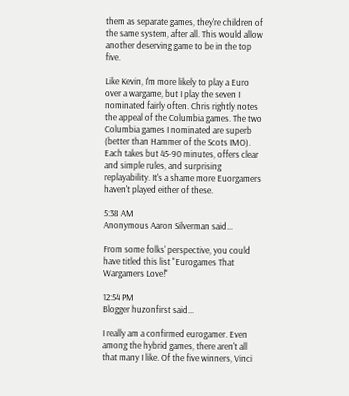them as separate games, they're children of the same system, after all. This would allow another deserving game to be in the top five.

Like Kevin, I'm more likely to play a Euro over a wargame, but I play the seven I nominated fairly often. Chris rightly notes the appeal of the Columbia games. The two Columbia games I nominated are superb (better than Hammer of the Scots IMO). Each takes but 45-90 minutes, offers clear and simple rules, and surprising replayability. It's a shame more Euorgamers haven't played either of these.

5:38 AM
Anonymous Aaron Silverman said...

From some folks' perspective, you could have titled this list "Eurogames That Wargamers Love!"

12:54 PM
Blogger huzonfirst said...

I really am a confirmed eurogamer. Even among the hybrid games, there aren't all that many I like. Of the five winners, Vinci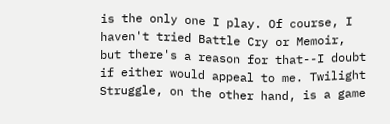is the only one I play. Of course, I haven't tried Battle Cry or Memoir, but there's a reason for that--I doubt if either would appeal to me. Twilight Struggle, on the other hand, is a game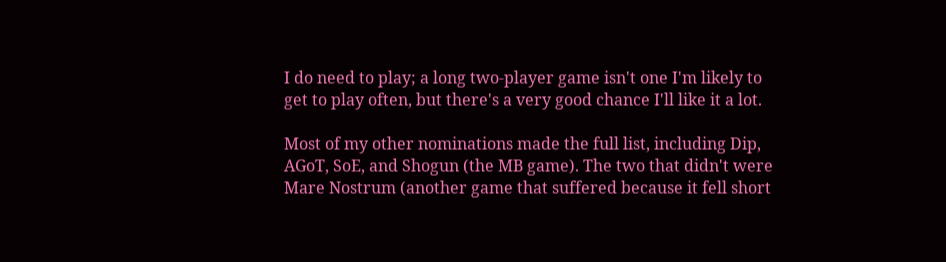I do need to play; a long two-player game isn't one I'm likely to get to play often, but there's a very good chance I'll like it a lot.

Most of my other nominations made the full list, including Dip, AGoT, SoE, and Shogun (the MB game). The two that didn't were Mare Nostrum (another game that suffered because it fell short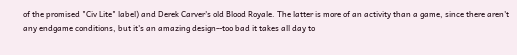of the promised "Civ Lite" label) and Derek Carver's old Blood Royale. The latter is more of an activity than a game, since there aren't any endgame conditions, but it's an amazing design--too bad it takes all day to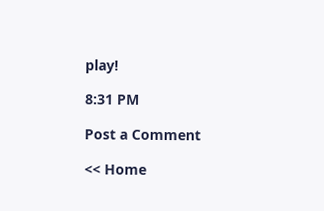play!

8:31 PM

Post a Comment

<< Home